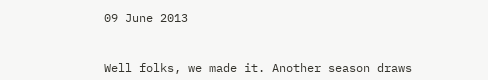09 June 2013


Well folks, we made it. Another season draws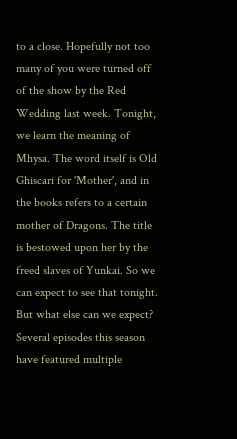to a close. Hopefully not too many of you were turned off of the show by the Red Wedding last week. Tonight, we learn the meaning of Mhysa. The word itself is Old Ghiscari for 'Mother', and in the books refers to a certain mother of Dragons. The title is bestowed upon her by the freed slaves of Yunkai. So we can expect to see that tonight. But what else can we expect? Several episodes this season have featured multiple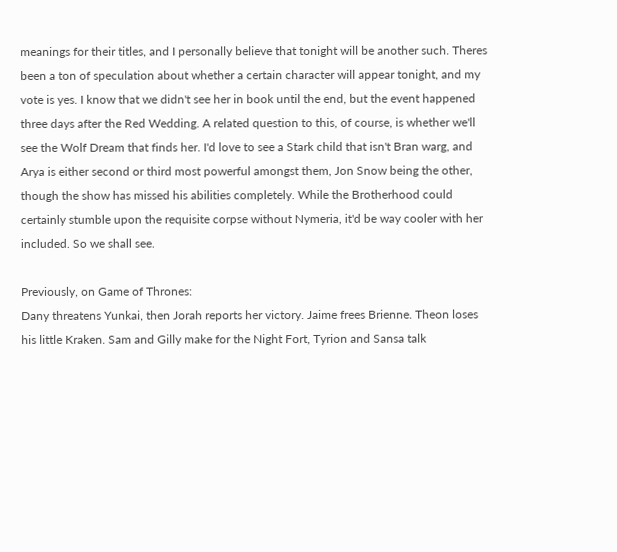meanings for their titles, and I personally believe that tonight will be another such. Theres been a ton of speculation about whether a certain character will appear tonight, and my vote is yes. I know that we didn't see her in book until the end, but the event happened three days after the Red Wedding. A related question to this, of course, is whether we'll see the Wolf Dream that finds her. I'd love to see a Stark child that isn't Bran warg, and Arya is either second or third most powerful amongst them, Jon Snow being the other, though the show has missed his abilities completely. While the Brotherhood could certainly stumble upon the requisite corpse without Nymeria, it'd be way cooler with her included. So we shall see.

Previously, on Game of Thrones:
Dany threatens Yunkai, then Jorah reports her victory. Jaime frees Brienne. Theon loses his little Kraken. Sam and Gilly make for the Night Fort, Tyrion and Sansa talk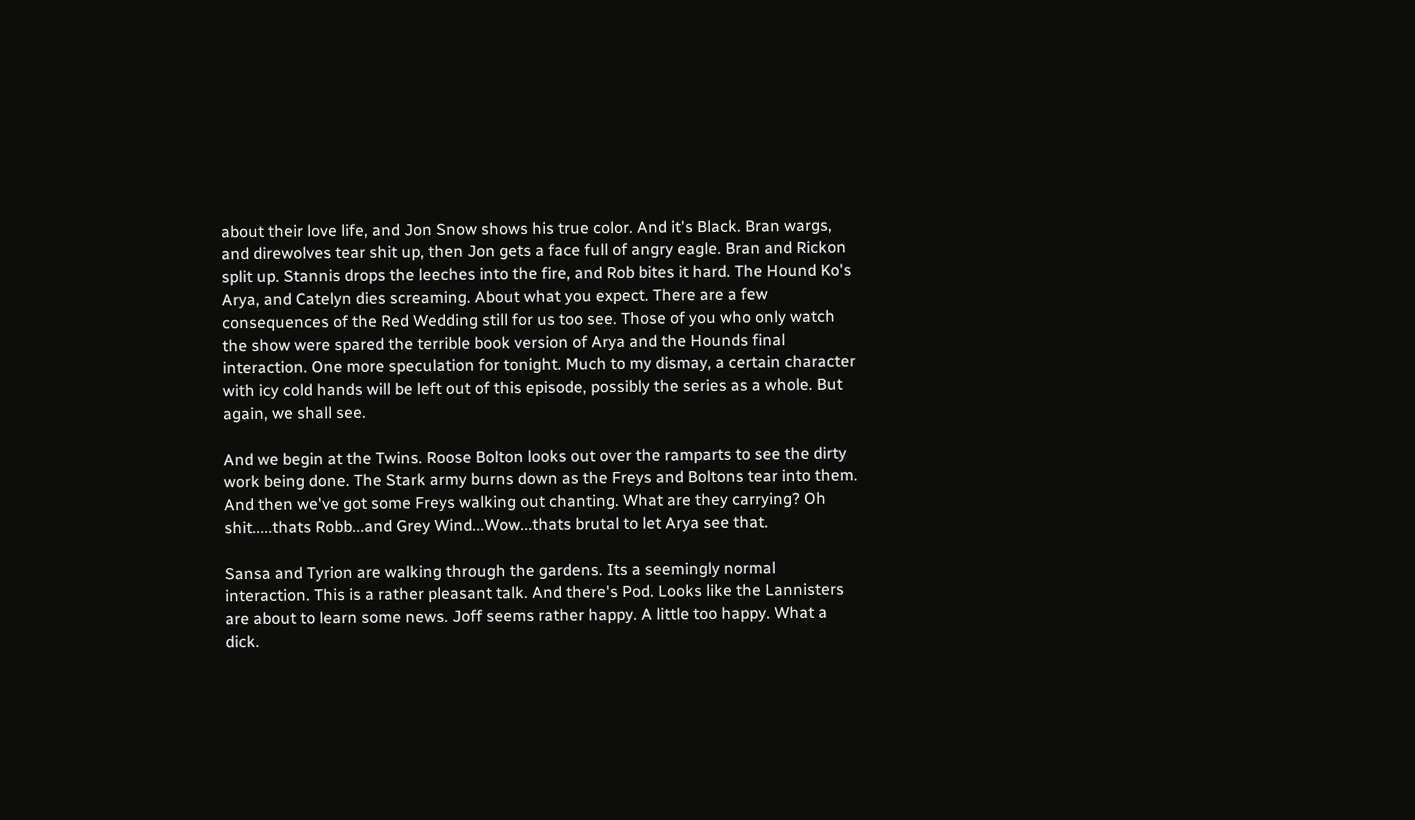about their love life, and Jon Snow shows his true color. And it's Black. Bran wargs, and direwolves tear shit up, then Jon gets a face full of angry eagle. Bran and Rickon split up. Stannis drops the leeches into the fire, and Rob bites it hard. The Hound Ko's Arya, and Catelyn dies screaming. About what you expect. There are a few consequences of the Red Wedding still for us too see. Those of you who only watch the show were spared the terrible book version of Arya and the Hounds final interaction. One more speculation for tonight. Much to my dismay, a certain character with icy cold hands will be left out of this episode, possibly the series as a whole. But again, we shall see.

And we begin at the Twins. Roose Bolton looks out over the ramparts to see the dirty work being done. The Stark army burns down as the Freys and Boltons tear into them. And then we've got some Freys walking out chanting. What are they carrying? Oh shit.....thats Robb...and Grey Wind...Wow...thats brutal to let Arya see that.

Sansa and Tyrion are walking through the gardens. Its a seemingly normal interaction. This is a rather pleasant talk. And there's Pod. Looks like the Lannisters are about to learn some news. Joff seems rather happy. A little too happy. What a dick.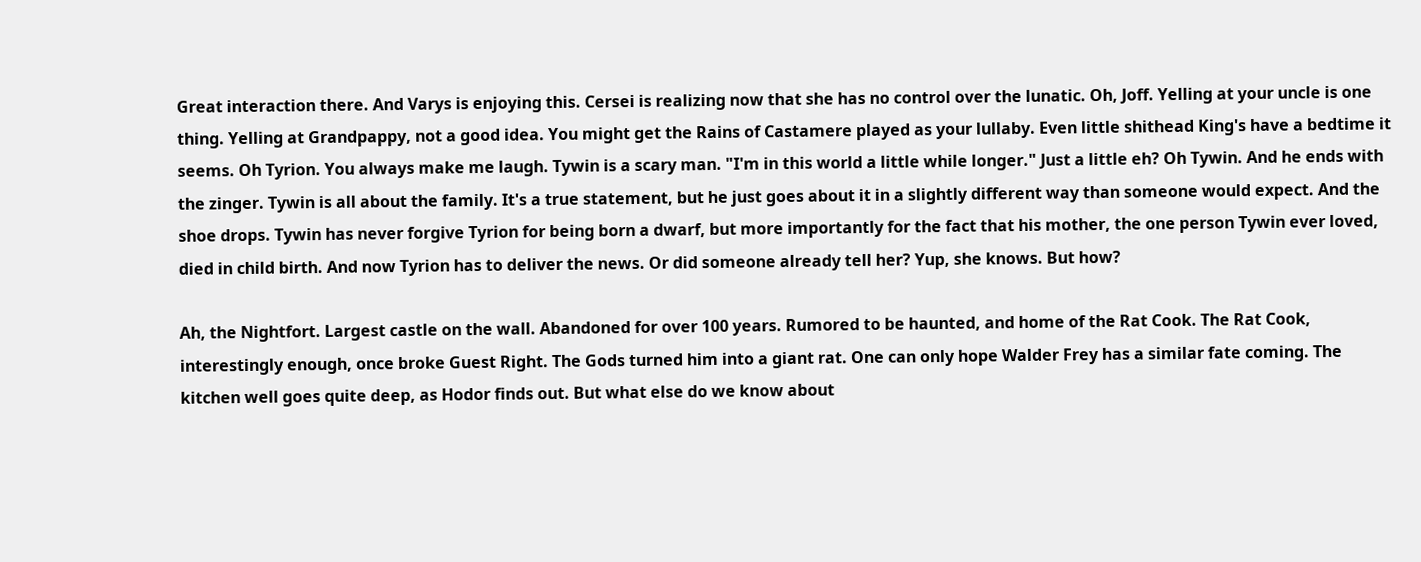Great interaction there. And Varys is enjoying this. Cersei is realizing now that she has no control over the lunatic. Oh, Joff. Yelling at your uncle is one thing. Yelling at Grandpappy, not a good idea. You might get the Rains of Castamere played as your lullaby. Even little shithead King's have a bedtime it seems. Oh Tyrion. You always make me laugh. Tywin is a scary man. "I'm in this world a little while longer." Just a little eh? Oh Tywin. And he ends with the zinger. Tywin is all about the family. It's a true statement, but he just goes about it in a slightly different way than someone would expect. And the shoe drops. Tywin has never forgive Tyrion for being born a dwarf, but more importantly for the fact that his mother, the one person Tywin ever loved, died in child birth. And now Tyrion has to deliver the news. Or did someone already tell her? Yup, she knows. But how?

Ah, the Nightfort. Largest castle on the wall. Abandoned for over 100 years. Rumored to be haunted, and home of the Rat Cook. The Rat Cook, interestingly enough, once broke Guest Right. The Gods turned him into a giant rat. One can only hope Walder Frey has a similar fate coming. The kitchen well goes quite deep, as Hodor finds out. But what else do we know about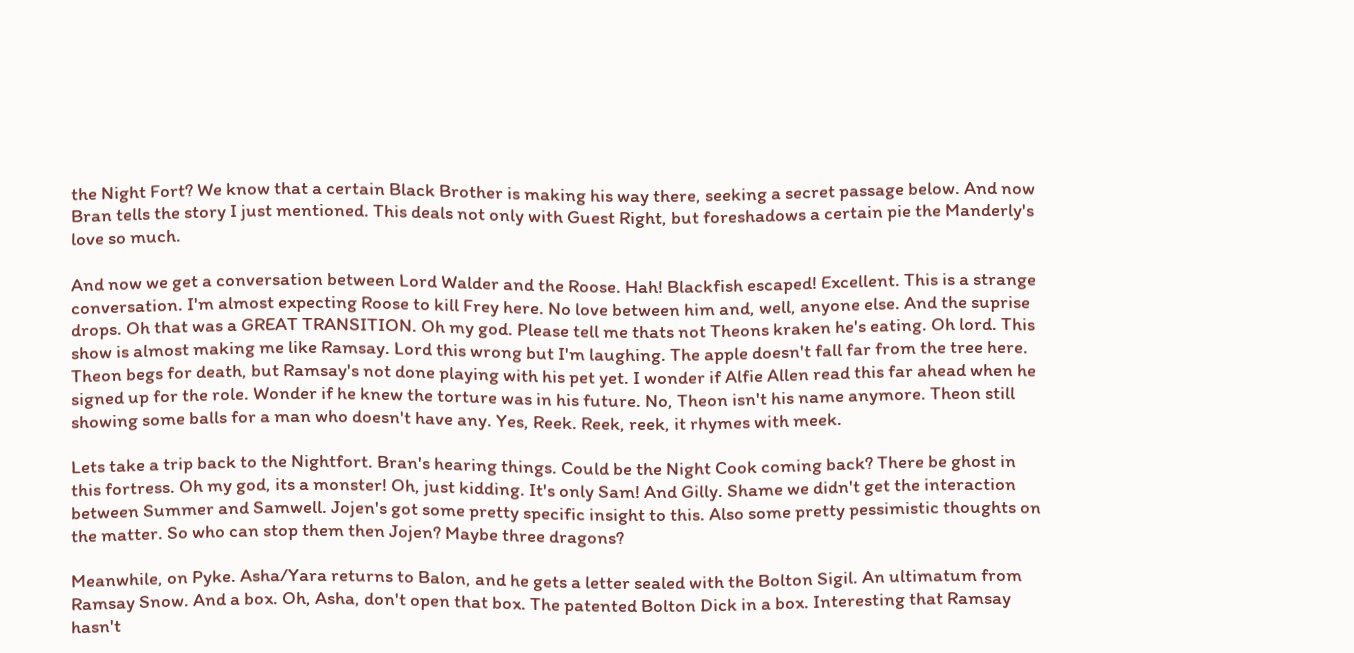the Night Fort? We know that a certain Black Brother is making his way there, seeking a secret passage below. And now Bran tells the story I just mentioned. This deals not only with Guest Right, but foreshadows a certain pie the Manderly's love so much.

And now we get a conversation between Lord Walder and the Roose. Hah! Blackfish escaped! Excellent. This is a strange conversation. I'm almost expecting Roose to kill Frey here. No love between him and, well, anyone else. And the suprise drops. Oh that was a GREAT TRANSITION. Oh my god. Please tell me thats not Theons kraken he's eating. Oh lord. This show is almost making me like Ramsay. Lord this wrong but I'm laughing. The apple doesn't fall far from the tree here. Theon begs for death, but Ramsay's not done playing with his pet yet. I wonder if Alfie Allen read this far ahead when he signed up for the role. Wonder if he knew the torture was in his future. No, Theon isn't his name anymore. Theon still showing some balls for a man who doesn't have any. Yes, Reek. Reek, reek, it rhymes with meek.

Lets take a trip back to the Nightfort. Bran's hearing things. Could be the Night Cook coming back? There be ghost in this fortress. Oh my god, its a monster! Oh, just kidding. It's only Sam! And Gilly. Shame we didn't get the interaction between Summer and Samwell. Jojen's got some pretty specific insight to this. Also some pretty pessimistic thoughts on the matter. So who can stop them then Jojen? Maybe three dragons?

Meanwhile, on Pyke. Asha/Yara returns to Balon, and he gets a letter sealed with the Bolton Sigil. An ultimatum from Ramsay Snow. And a box. Oh, Asha, don't open that box. The patented Bolton Dick in a box. Interesting that Ramsay hasn't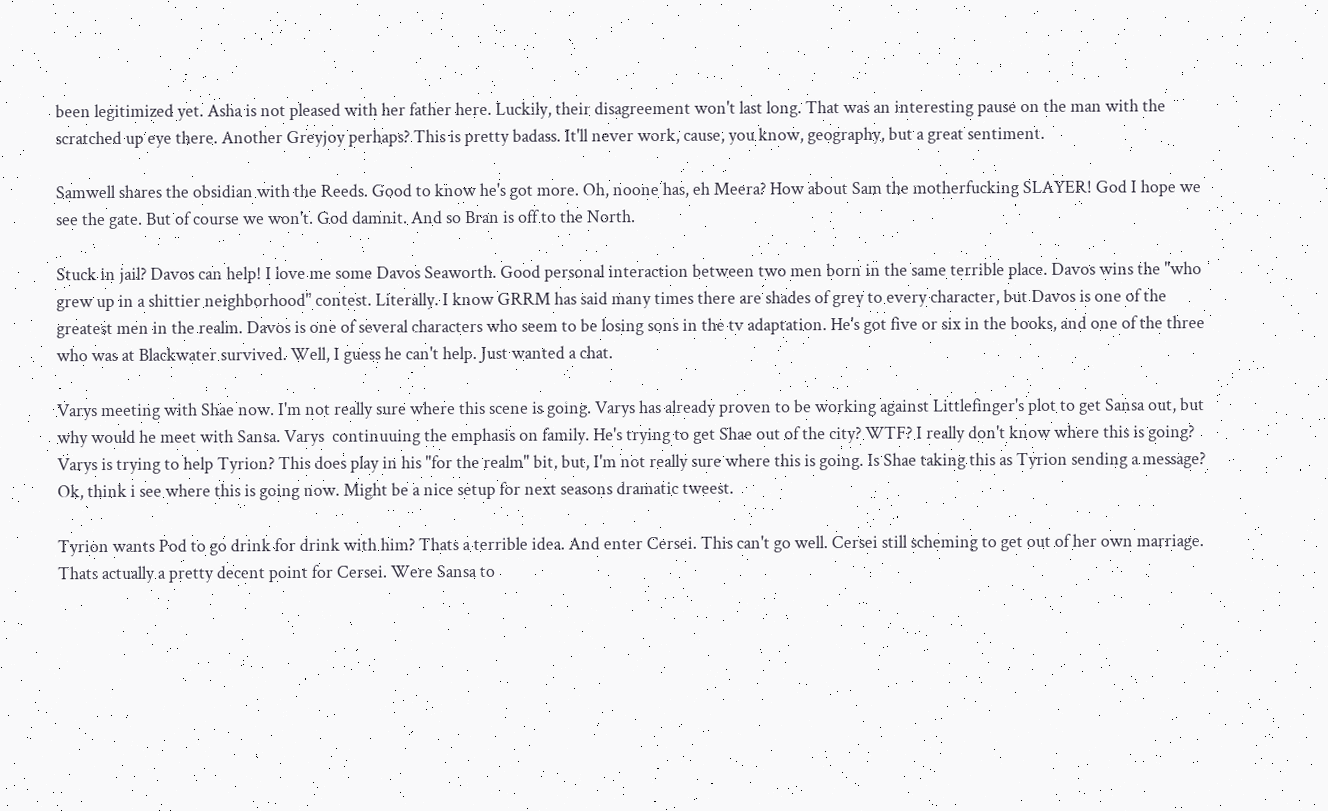been legitimized yet. Asha is not pleased with her father here. Luckily, their disagreement won't last long. That was an interesting pause on the man with the scratched up eye there. Another Greyjoy perhaps? This is pretty badass. It'll never work, cause, you know, geography, but a great sentiment.

Samwell shares the obsidian with the Reeds. Good to know he's got more. Oh, noone has, eh Meera? How about Sam the motherfucking SLAYER! God I hope we see the gate. But of course we won't. God damnit. And so Bran is off to the North.

Stuck in jail? Davos can help! I love me some Davos Seaworth. Good personal interaction between two men born in the same terrible place. Davos wins the "who grew up in a shittier neighborhood" contest. Literally. I know GRRM has said many times there are shades of grey to every character, but Davos is one of the greatest men in the realm. Davos is one of several characters who seem to be losing sons in the tv adaptation. He's got five or six in the books, and one of the three who was at Blackwater survived. Well, I guess he can't help. Just wanted a chat.

Varys meeting with Shae now. I'm not really sure where this scene is going. Varys has already proven to be working against Littlefinger's plot to get Sansa out, but why would he meet with Sansa. Varys  continuuing the emphasis on family. He's trying to get Shae out of the city? WTF? I really don't know where this is going? Varys is trying to help Tyrion? This does play in his "for the realm" bit, but, I'm not really sure where this is going. Is Shae taking this as Tyrion sending a message? Ok, think i see where this is going now. Might be a nice setup for next seasons dramatic tweest.

Tyrion wants Pod to go drink for drink with him? Thats a terrible idea. And enter Cersei. This can't go well. Cersei still scheming to get out of her own marriage. Thats actually a pretty decent point for Cersei. Were Sansa to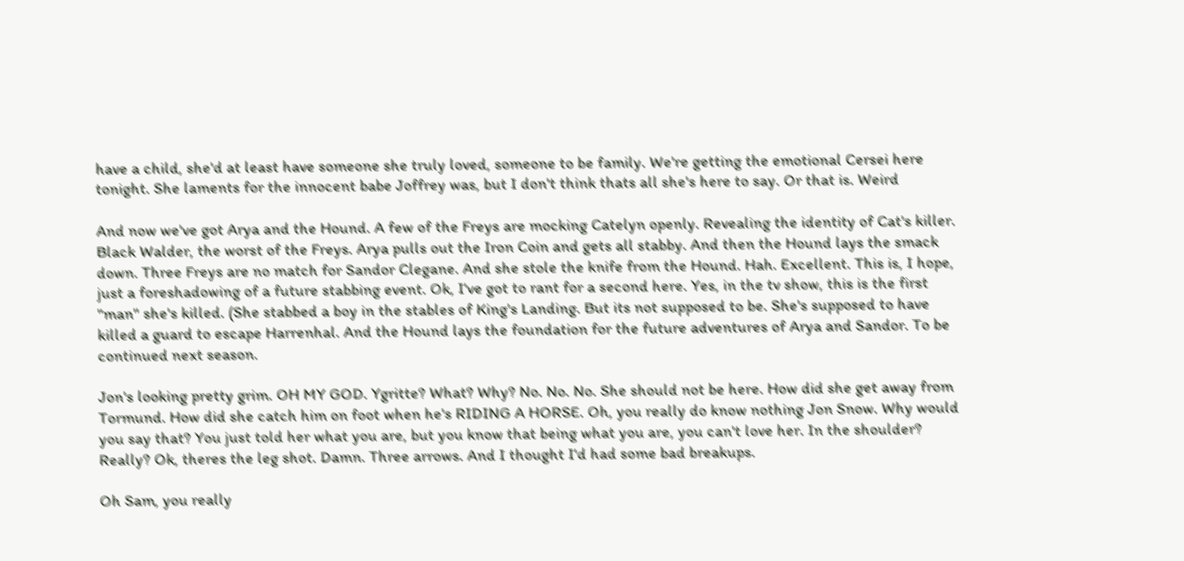have a child, she'd at least have someone she truly loved, someone to be family. We're getting the emotional Cersei here tonight. She laments for the innocent babe Joffrey was, but I don't think thats all she's here to say. Or that is. Weird

And now we've got Arya and the Hound. A few of the Freys are mocking Catelyn openly. Revealing the identity of Cat's killer. Black Walder, the worst of the Freys. Arya pulls out the Iron Coin and gets all stabby. And then the Hound lays the smack down. Three Freys are no match for Sandor Clegane. And she stole the knife from the Hound. Hah. Excellent. This is, I hope, just a foreshadowing of a future stabbing event. Ok, I've got to rant for a second here. Yes, in the tv show, this is the first "man" she's killed. (She stabbed a boy in the stables of King's Landing. But its not supposed to be. She's supposed to have killed a guard to escape Harrenhal. And the Hound lays the foundation for the future adventures of Arya and Sandor. To be continued next season.

Jon's looking pretty grim. OH MY GOD. Ygritte? What? Why? No. No. No. She should not be here. How did she get away from Tormund. How did she catch him on foot when he's RIDING A HORSE. Oh, you really do know nothing Jon Snow. Why would you say that? You just told her what you are, but you know that being what you are, you can't love her. In the shoulder? Really? Ok, theres the leg shot. Damn. Three arrows. And I thought I'd had some bad breakups.

Oh Sam, you really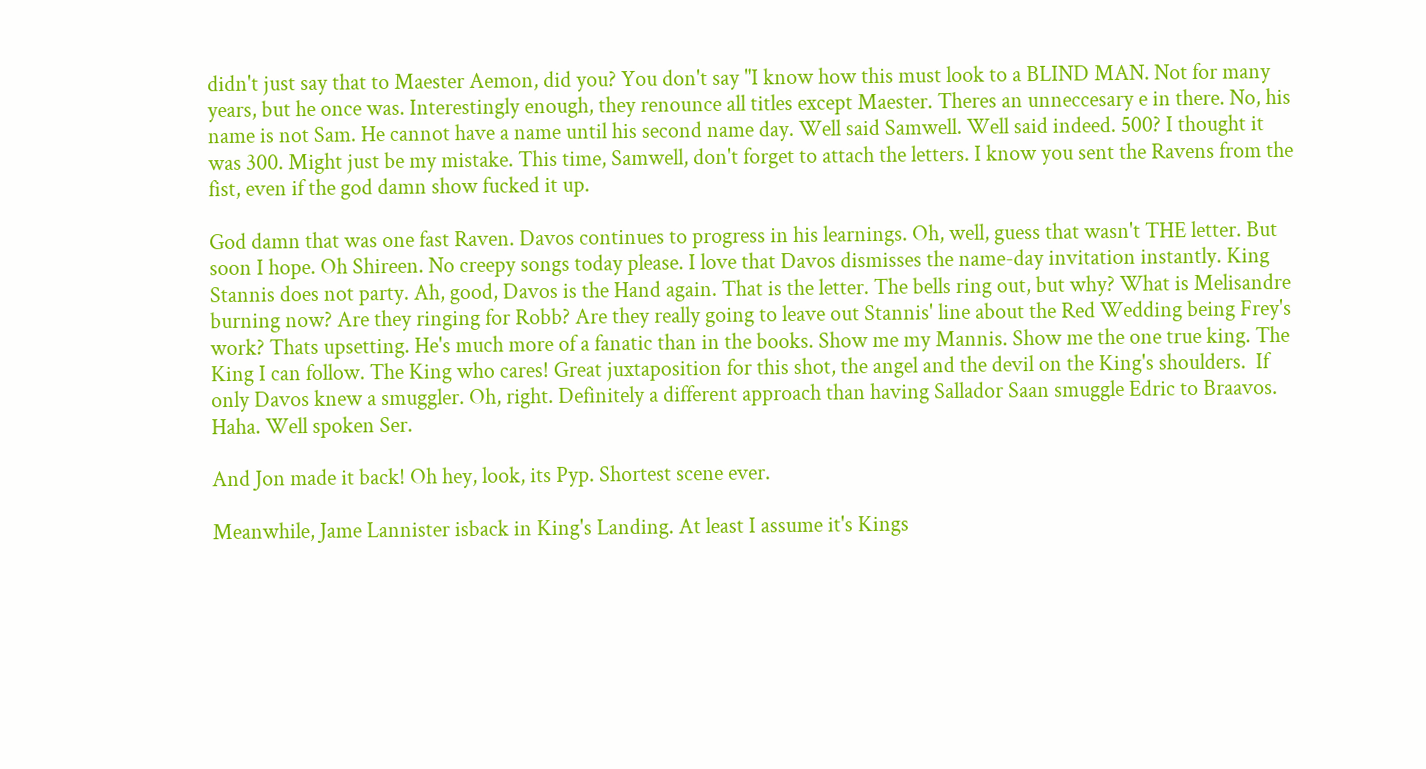didn't just say that to Maester Aemon, did you? You don't say "I know how this must look to a BLIND MAN. Not for many years, but he once was. Interestingly enough, they renounce all titles except Maester. Theres an unneccesary e in there. No, his name is not Sam. He cannot have a name until his second name day. Well said Samwell. Well said indeed. 500? I thought it was 300. Might just be my mistake. This time, Samwell, don't forget to attach the letters. I know you sent the Ravens from the fist, even if the god damn show fucked it up.

God damn that was one fast Raven. Davos continues to progress in his learnings. Oh, well, guess that wasn't THE letter. But soon I hope. Oh Shireen. No creepy songs today please. I love that Davos dismisses the name-day invitation instantly. King Stannis does not party. Ah, good, Davos is the Hand again. That is the letter. The bells ring out, but why? What is Melisandre burning now? Are they ringing for Robb? Are they really going to leave out Stannis' line about the Red Wedding being Frey's work? Thats upsetting. He's much more of a fanatic than in the books. Show me my Mannis. Show me the one true king. The King I can follow. The King who cares! Great juxtaposition for this shot, the angel and the devil on the King's shoulders.  If only Davos knew a smuggler. Oh, right. Definitely a different approach than having Sallador Saan smuggle Edric to Braavos. Haha. Well spoken Ser.

And Jon made it back! Oh hey, look, its Pyp. Shortest scene ever.

Meanwhile, Jame Lannister isback in King's Landing. At least I assume it's Kings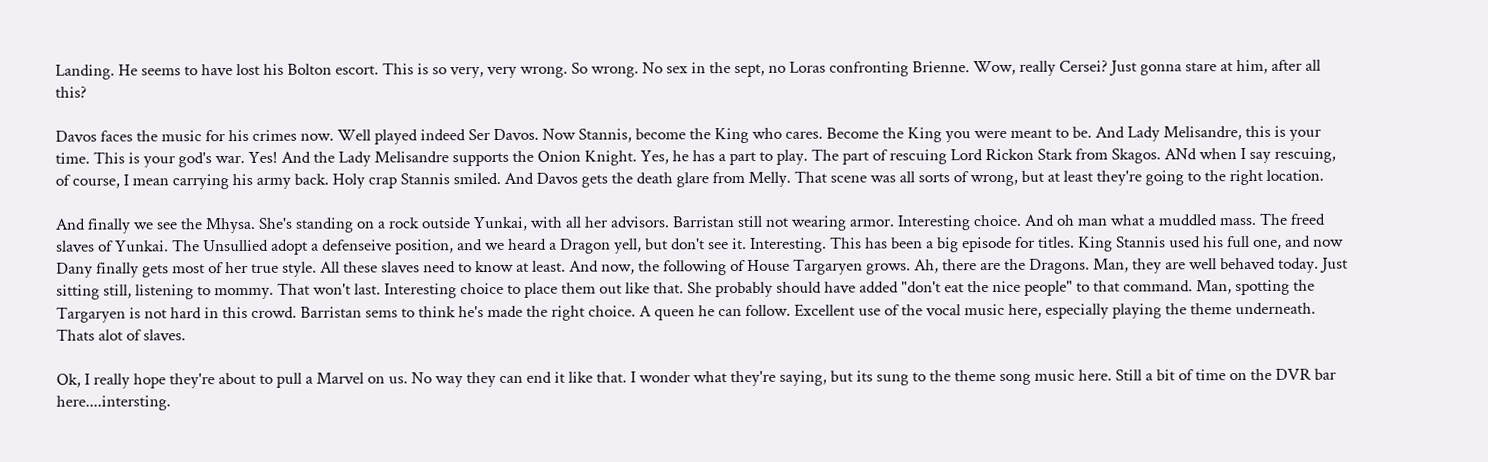Landing. He seems to have lost his Bolton escort. This is so very, very wrong. So wrong. No sex in the sept, no Loras confronting Brienne. Wow, really Cersei? Just gonna stare at him, after all this?

Davos faces the music for his crimes now. Well played indeed Ser Davos. Now Stannis, become the King who cares. Become the King you were meant to be. And Lady Melisandre, this is your time. This is your god's war. Yes! And the Lady Melisandre supports the Onion Knight. Yes, he has a part to play. The part of rescuing Lord Rickon Stark from Skagos. ANd when I say rescuing, of course, I mean carrying his army back. Holy crap Stannis smiled. And Davos gets the death glare from Melly. That scene was all sorts of wrong, but at least they're going to the right location.

And finally we see the Mhysa. She's standing on a rock outside Yunkai, with all her advisors. Barristan still not wearing armor. Interesting choice. And oh man what a muddled mass. The freed slaves of Yunkai. The Unsullied adopt a defenseive position, and we heard a Dragon yell, but don't see it. Interesting. This has been a big episode for titles. King Stannis used his full one, and now Dany finally gets most of her true style. All these slaves need to know at least. And now, the following of House Targaryen grows. Ah, there are the Dragons. Man, they are well behaved today. Just sitting still, listening to mommy. That won't last. Interesting choice to place them out like that. She probably should have added "don't eat the nice people" to that command. Man, spotting the Targaryen is not hard in this crowd. Barristan sems to think he's made the right choice. A queen he can follow. Excellent use of the vocal music here, especially playing the theme underneath. Thats alot of slaves.

Ok, I really hope they're about to pull a Marvel on us. No way they can end it like that. I wonder what they're saying, but its sung to the theme song music here. Still a bit of time on the DVR bar here....intersting.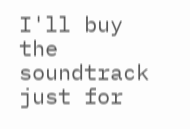I'll buy the soundtrack just for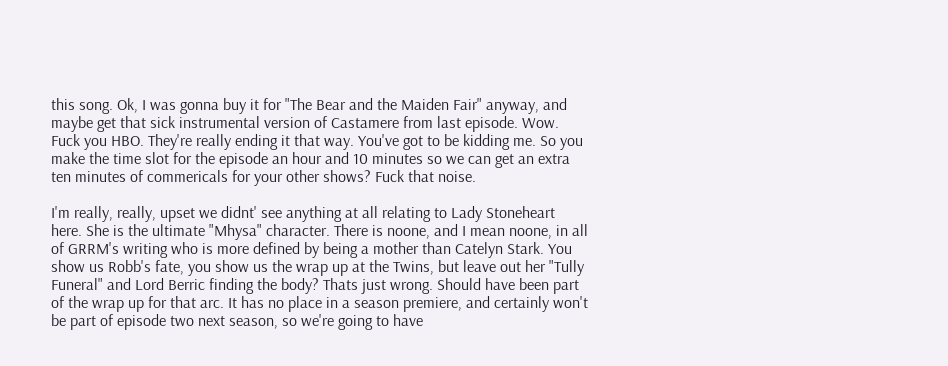this song. Ok, I was gonna buy it for "The Bear and the Maiden Fair" anyway, and maybe get that sick instrumental version of Castamere from last episode. Wow. Fuck you HBO. They're really ending it that way. You've got to be kidding me. So you make the time slot for the episode an hour and 10 minutes so we can get an extra ten minutes of commericals for your other shows? Fuck that noise.

I'm really, really, upset we didnt' see anything at all relating to Lady Stoneheart here. She is the ultimate "Mhysa" character. There is noone, and I mean noone, in all of GRRM's writing who is more defined by being a mother than Catelyn Stark. You show us Robb's fate, you show us the wrap up at the Twins, but leave out her "Tully Funeral" and Lord Berric finding the body? Thats just wrong. Should have been part of the wrap up for that arc. It has no place in a season premiere, and certainly won't be part of episode two next season, so we're going to have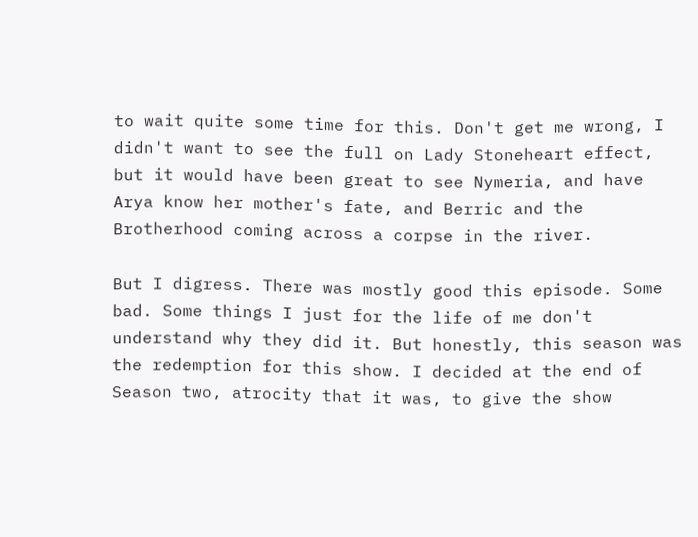to wait quite some time for this. Don't get me wrong, I didn't want to see the full on Lady Stoneheart effect, but it would have been great to see Nymeria, and have Arya know her mother's fate, and Berric and the Brotherhood coming across a corpse in the river.

But I digress. There was mostly good this episode. Some bad. Some things I just for the life of me don't understand why they did it. But honestly, this season was the redemption for this show. I decided at the end of Season two, atrocity that it was, to give the show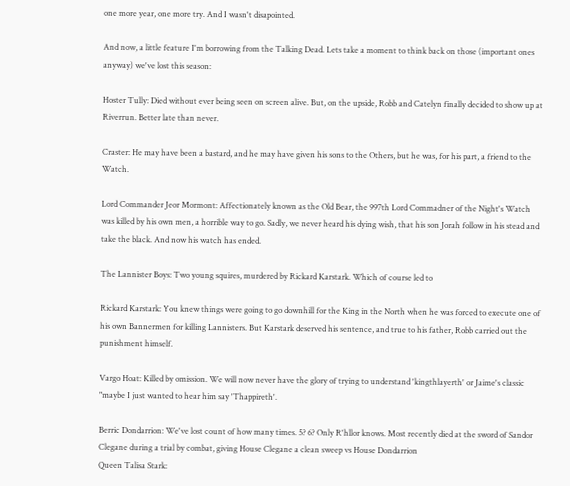one more year, one more try. And I wasn't disapointed.

And now, a little feature I'm borrowing from the Talking Dead. Lets take a moment to think back on those (important ones anyway) we've lost this season:

Hoster Tully: Died without ever being seen on screen alive. But, on the upside, Robb and Catelyn finally decided to show up at Riverrun. Better late than never.

Craster: He may have been a bastard, and he may have given his sons to the Others, but he was, for his part, a friend to the Watch.

Lord Commander Jeor Mormont: Affectionately known as the Old Bear, the 997th Lord Commadner of the Night's Watch was killed by his own men, a horrible way to go. Sadly, we never heard his dying wish, that his son Jorah follow in his stead and take the black. And now his watch has ended.

The Lannister Boys: Two young squires, murdered by Rickard Karstark. Which of course led to

Rickard Karstark: You knew things were going to go downhill for the King in the North when he was forced to execute one of his own Bannermen for killing Lannisters. But Karstark deserved his sentence, and true to his father, Robb carried out the punishment himself.

Vargo Hoat: Killed by omission. We will now never have the glory of trying to understand 'kingthlayerth' or Jaime's classic "maybe I just wanted to hear him say 'Thappireth'.

Berric Dondarrion: We've lost count of how many times. 5? 6? Only R'hllor knows. Most recently died at the sword of Sandor Clegane during a trial by combat, giving House Clegane a clean sweep vs House Dondarrion
Queen Talisa Stark: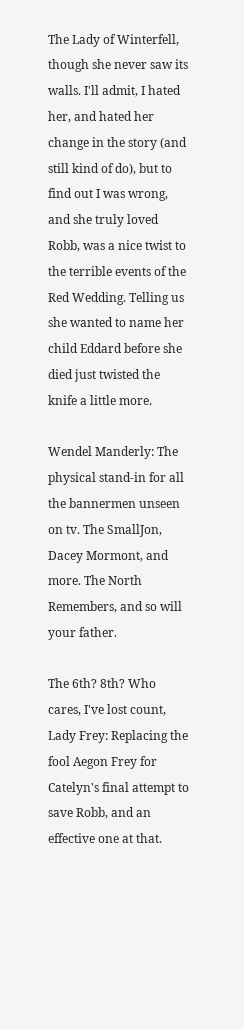The Lady of Winterfell, though she never saw its walls. I'll admit, I hated her, and hated her change in the story (and still kind of do), but to find out I was wrong, and she truly loved Robb, was a nice twist to the terrible events of the Red Wedding. Telling us she wanted to name her child Eddard before she died just twisted the knife a little more.

Wendel Manderly: The physical stand-in for all the bannermen unseen on tv. The SmallJon, Dacey Mormont, and more. The North Remembers, and so will your father.

The 6th? 8th? Who cares, I've lost count, Lady Frey: Replacing the fool Aegon Frey for Catelyn's final attempt to save Robb, and an effective one at that.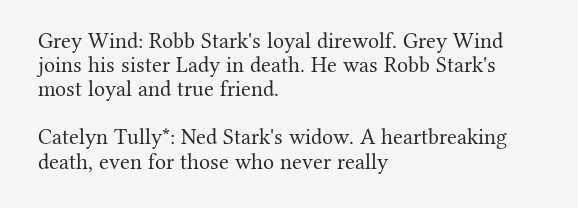Grey Wind: Robb Stark's loyal direwolf. Grey Wind joins his sister Lady in death. He was Robb Stark's most loyal and true friend.

Catelyn Tully*: Ned Stark's widow. A heartbreaking death, even for those who never really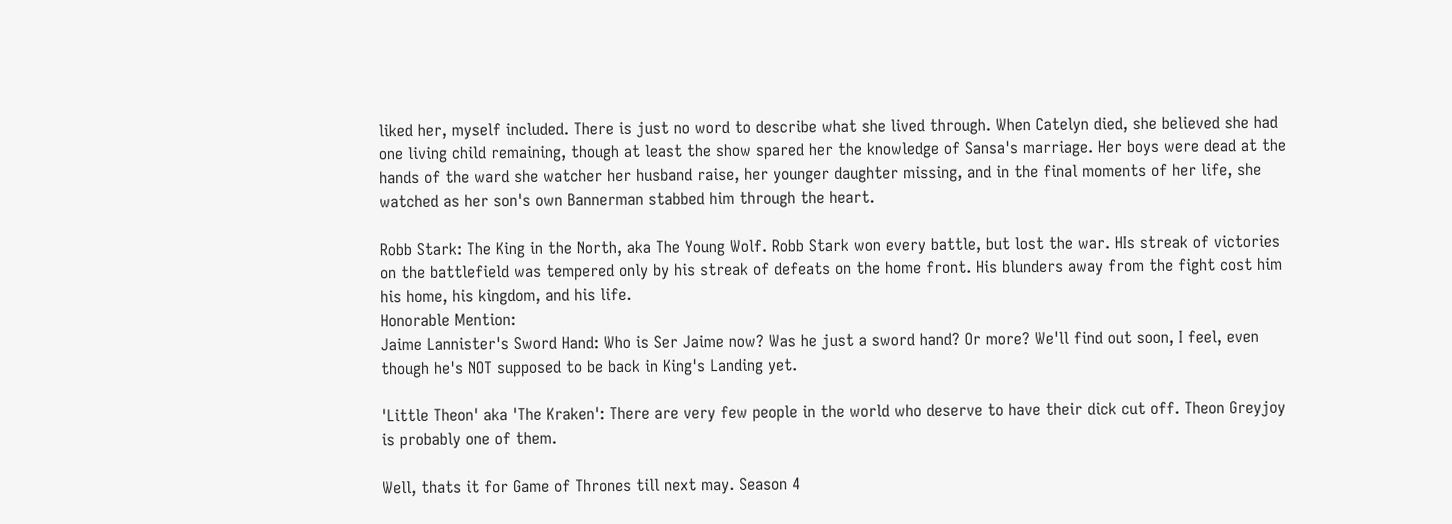liked her, myself included. There is just no word to describe what she lived through. When Catelyn died, she believed she had one living child remaining, though at least the show spared her the knowledge of Sansa's marriage. Her boys were dead at the hands of the ward she watcher her husband raise, her younger daughter missing, and in the final moments of her life, she watched as her son's own Bannerman stabbed him through the heart.

Robb Stark: The King in the North, aka The Young Wolf. Robb Stark won every battle, but lost the war. HIs streak of victories on the battlefield was tempered only by his streak of defeats on the home front. His blunders away from the fight cost him his home, his kingdom, and his life.
Honorable Mention:
Jaime Lannister's Sword Hand: Who is Ser Jaime now? Was he just a sword hand? Or more? We'll find out soon, I feel, even though he's NOT supposed to be back in King's Landing yet.

'Little Theon' aka 'The Kraken': There are very few people in the world who deserve to have their dick cut off. Theon Greyjoy is probably one of them.

Well, thats it for Game of Thrones till next may. Season 4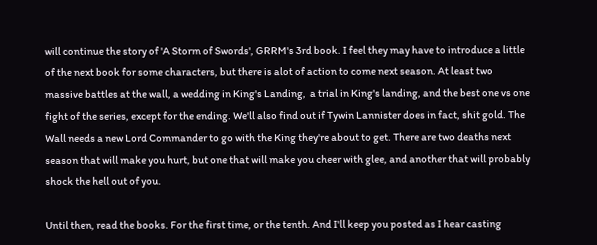will continue the story of 'A Storm of Swords', GRRM's 3rd book. I feel they may have to introduce a little of the next book for some characters, but there is alot of action to come next season. At least two massive battles at the wall, a wedding in King's Landing,  a trial in King's landing, and the best one vs one fight of the series, except for the ending. We'll also find out if Tywin Lannister does in fact, shit gold. The Wall needs a new Lord Commander to go with the King they're about to get. There are two deaths next season that will make you hurt, but one that will make you cheer with glee, and another that will probably shock the hell out of you.

Until then, read the books. For the first time, or the tenth. And I'll keep you posted as I hear casting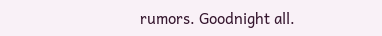rumors. Goodnight all.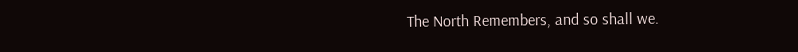The North Remembers, and so shall we.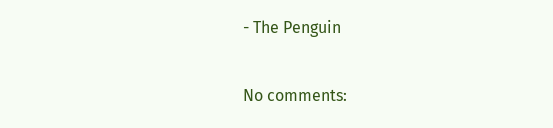- The Penguin

No comments: